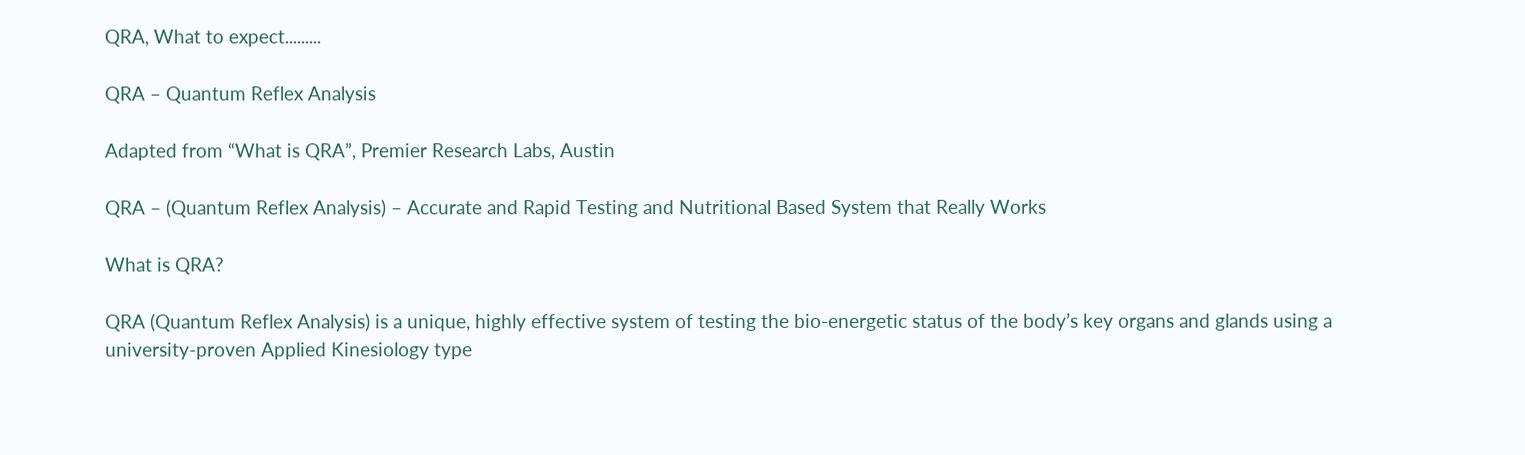QRA, What to expect.........

QRA – Quantum Reflex Analysis

Adapted from “What is QRA”, Premier Research Labs, Austin

QRA – (Quantum Reflex Analysis) – Accurate and Rapid Testing and Nutritional Based System that Really Works

What is QRA?

QRA (Quantum Reflex Analysis) is a unique, highly effective system of testing the bio-energetic status of the body’s key organs and glands using a university-proven Applied Kinesiology type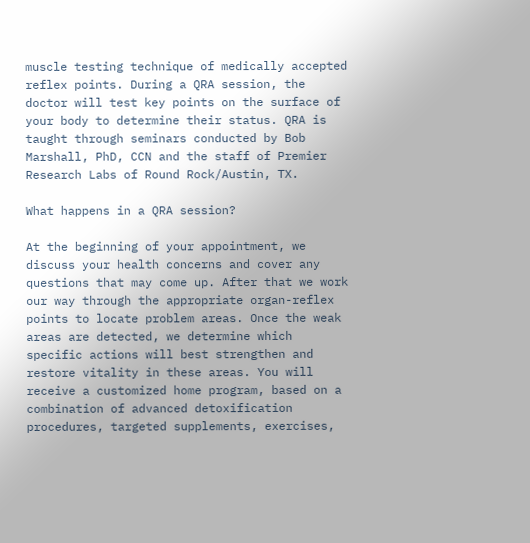muscle testing technique of medically accepted reflex points. During a QRA session, the doctor will test key points on the surface of your body to determine their status. QRA is taught through seminars conducted by Bob Marshall, PhD, CCN and the staff of Premier Research Labs of Round Rock/Austin, TX.

What happens in a QRA session?

At the beginning of your appointment, we discuss your health concerns and cover any questions that may come up. After that we work our way through the appropriate organ-reflex points to locate problem areas. Once the weak areas are detected, we determine which specific actions will best strengthen and restore vitality in these areas. You will receive a customized home program, based on a combination of advanced detoxification procedures, targeted supplements, exercises,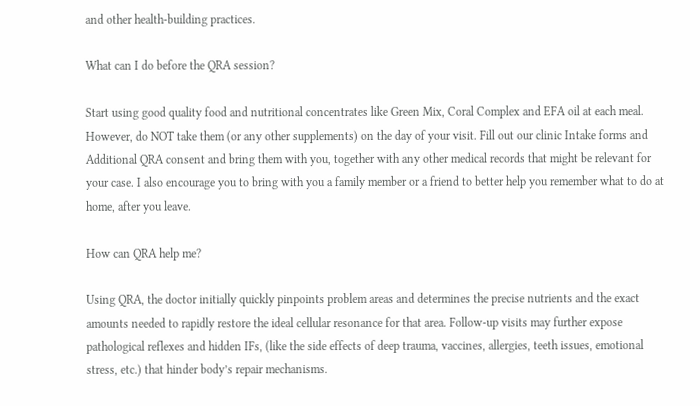and other health-building practices.

What can I do before the QRA session?

Start using good quality food and nutritional concentrates like Green Mix, Coral Complex and EFA oil at each meal. However, do NOT take them (or any other supplements) on the day of your visit. Fill out our clinic Intake forms and Additional QRA consent and bring them with you, together with any other medical records that might be relevant for your case. I also encourage you to bring with you a family member or a friend to better help you remember what to do at home, after you leave.

How can QRA help me?

Using QRA, the doctor initially quickly pinpoints problem areas and determines the precise nutrients and the exact amounts needed to rapidly restore the ideal cellular resonance for that area. Follow-up visits may further expose pathological reflexes and hidden IFs, (like the side effects of deep trauma, vaccines, allergies, teeth issues, emotional stress, etc.) that hinder body’s repair mechanisms.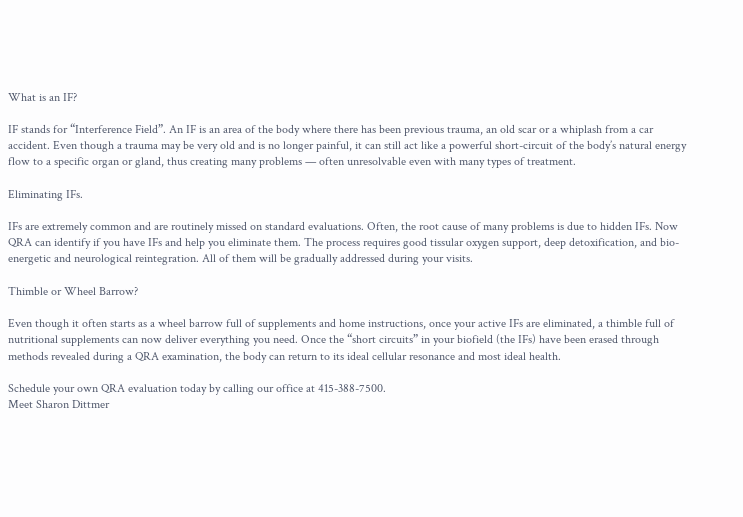What is an IF?

IF stands for “Interference Field”. An IF is an area of the body where there has been previous trauma, an old scar or a whiplash from a car accident. Even though a trauma may be very old and is no longer painful, it can still act like a powerful short-circuit of the body’s natural energy flow to a specific organ or gland, thus creating many problems — often unresolvable even with many types of treatment.

Eliminating IFs.

IFs are extremely common and are routinely missed on standard evaluations. Often, the root cause of many problems is due to hidden IFs. Now QRA can identify if you have IFs and help you eliminate them. The process requires good tissular oxygen support, deep detoxification, and bio-energetic and neurological reintegration. All of them will be gradually addressed during your visits.

Thimble or Wheel Barrow?

Even though it often starts as a wheel barrow full of supplements and home instructions, once your active IFs are eliminated, a thimble full of nutritional supplements can now deliver everything you need. Once the “short circuits” in your biofield (the IFs) have been erased through methods revealed during a QRA examination, the body can return to its ideal cellular resonance and most ideal health.

Schedule your own QRA evaluation today by calling our office at 415-388-7500.
Meet Sharon Dittmer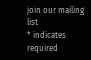join our mailing list
* indicates required